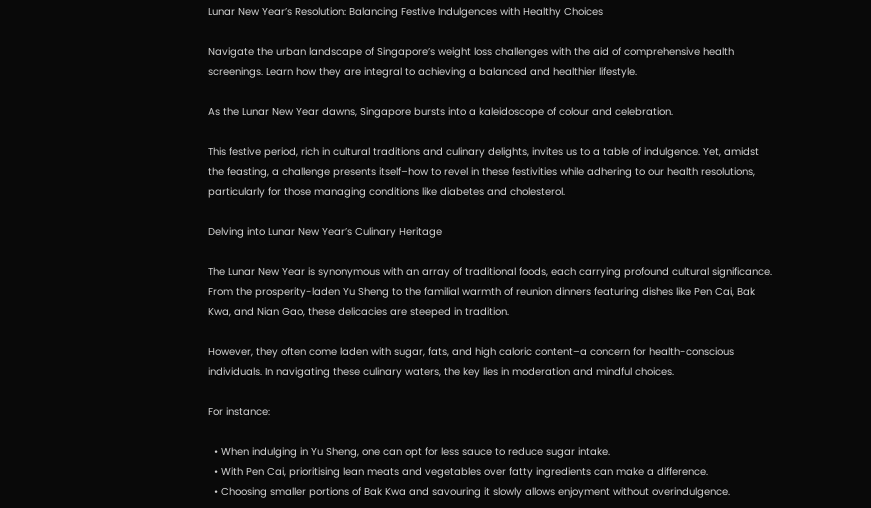Lunar New Year’s Resolution: Balancing Festive Indulgences with Healthy Choices

Navigate the urban landscape of Singapore’s weight loss challenges with the aid of comprehensive health screenings. Learn how they are integral to achieving a balanced and healthier lifestyle.

As the Lunar New Year dawns, Singapore bursts into a kaleidoscope of colour and celebration.

This festive period, rich in cultural traditions and culinary delights, invites us to a table of indulgence. Yet, amidst the feasting, a challenge presents itself–how to revel in these festivities while adhering to our health resolutions, particularly for those managing conditions like diabetes and cholesterol.

Delving into Lunar New Year’s Culinary Heritage

The Lunar New Year is synonymous with an array of traditional foods, each carrying profound cultural significance. From the prosperity-laden Yu Sheng to the familial warmth of reunion dinners featuring dishes like Pen Cai, Bak Kwa, and Nian Gao, these delicacies are steeped in tradition.

However, they often come laden with sugar, fats, and high caloric content–a concern for health-conscious individuals. In navigating these culinary waters, the key lies in moderation and mindful choices.

For instance:

  • When indulging in Yu Sheng, one can opt for less sauce to reduce sugar intake.
  • With Pen Cai, prioritising lean meats and vegetables over fatty ingredients can make a difference.
  • Choosing smaller portions of Bak Kwa and savouring it slowly allows enjoyment without overindulgence.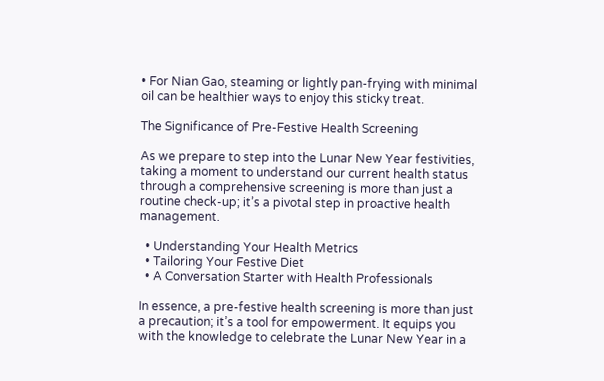• For Nian Gao, steaming or lightly pan-frying with minimal oil can be healthier ways to enjoy this sticky treat.

The Significance of Pre-Festive Health Screening

As we prepare to step into the Lunar New Year festivities, taking a moment to understand our current health status through a comprehensive screening is more than just a routine check-up; it’s a pivotal step in proactive health management.

  • Understanding Your Health Metrics
  • Tailoring Your Festive Diet
  • A Conversation Starter with Health Professionals

In essence, a pre-festive health screening is more than just a precaution; it’s a tool for empowerment. It equips you with the knowledge to celebrate the Lunar New Year in a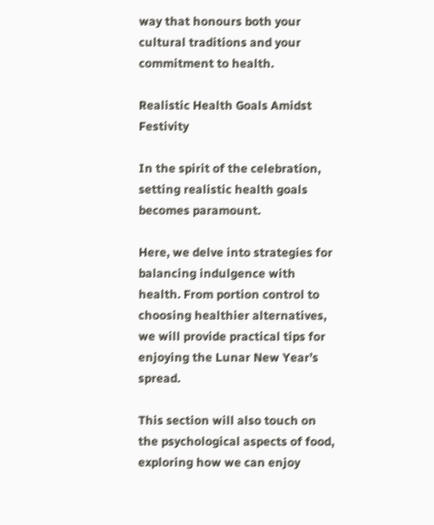way that honours both your cultural traditions and your commitment to health.

Realistic Health Goals Amidst Festivity

In the spirit of the celebration, setting realistic health goals becomes paramount.

Here, we delve into strategies for balancing indulgence with health. From portion control to choosing healthier alternatives, we will provide practical tips for enjoying the Lunar New Year’s spread.

This section will also touch on the psychological aspects of food, exploring how we can enjoy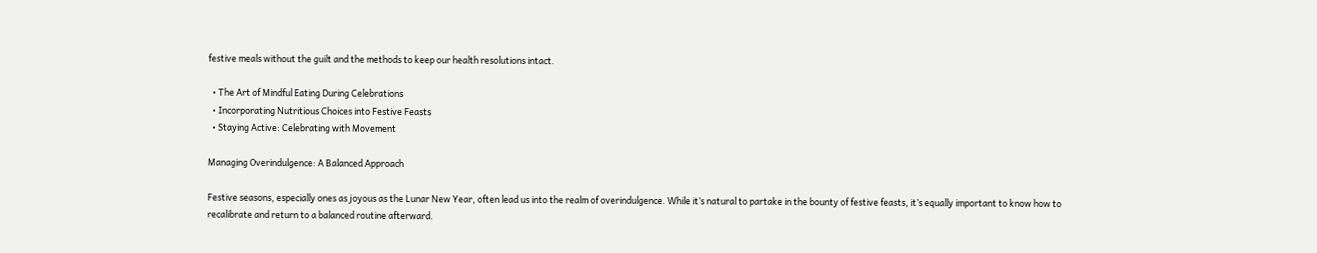festive meals without the guilt and the methods to keep our health resolutions intact.

  • The Art of Mindful Eating During Celebrations
  • Incorporating Nutritious Choices into Festive Feasts
  • Staying Active: Celebrating with Movement

Managing Overindulgence: A Balanced Approach

Festive seasons, especially ones as joyous as the Lunar New Year, often lead us into the realm of overindulgence. While it’s natural to partake in the bounty of festive feasts, it’s equally important to know how to recalibrate and return to a balanced routine afterward.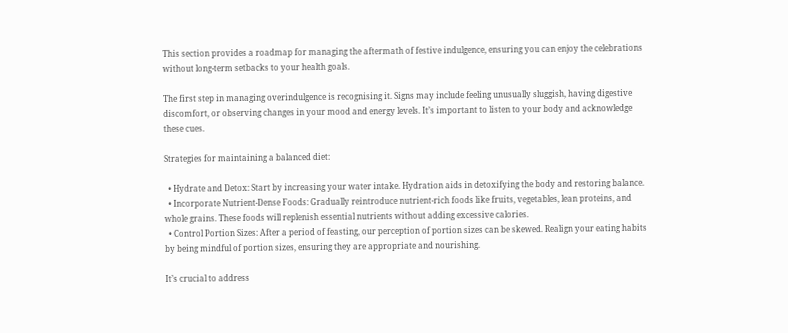This section provides a roadmap for managing the aftermath of festive indulgence, ensuring you can enjoy the celebrations without long-term setbacks to your health goals.

The first step in managing overindulgence is recognising it. Signs may include feeling unusually sluggish, having digestive discomfort, or observing changes in your mood and energy levels. It’s important to listen to your body and acknowledge these cues.

Strategies for maintaining a balanced diet:

  • Hydrate and Detox: Start by increasing your water intake. Hydration aids in detoxifying the body and restoring balance.
  • Incorporate Nutrient-Dense Foods: Gradually reintroduce nutrient-rich foods like fruits, vegetables, lean proteins, and whole grains. These foods will replenish essential nutrients without adding excessive calories.
  • Control Portion Sizes: After a period of feasting, our perception of portion sizes can be skewed. Realign your eating habits by being mindful of portion sizes, ensuring they are appropriate and nourishing.

It’s crucial to address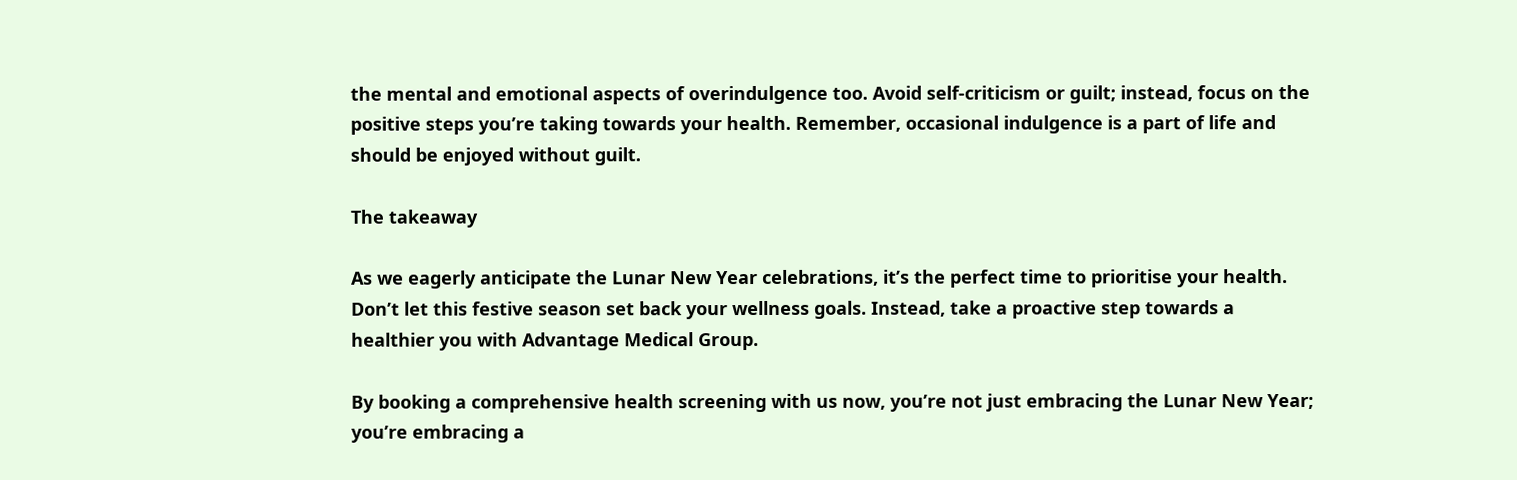the mental and emotional aspects of overindulgence too. Avoid self-criticism or guilt; instead, focus on the positive steps you’re taking towards your health. Remember, occasional indulgence is a part of life and should be enjoyed without guilt.

The takeaway

As we eagerly anticipate the Lunar New Year celebrations, it’s the perfect time to prioritise your health. Don’t let this festive season set back your wellness goals. Instead, take a proactive step towards a healthier you with Advantage Medical Group.

By booking a comprehensive health screening with us now, you’re not just embracing the Lunar New Year; you’re embracing a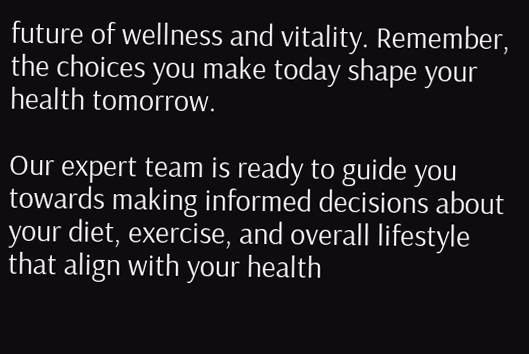future of wellness and vitality. Remember, the choices you make today shape your health tomorrow.

Our expert team is ready to guide you towards making informed decisions about your diet, exercise, and overall lifestyle that align with your health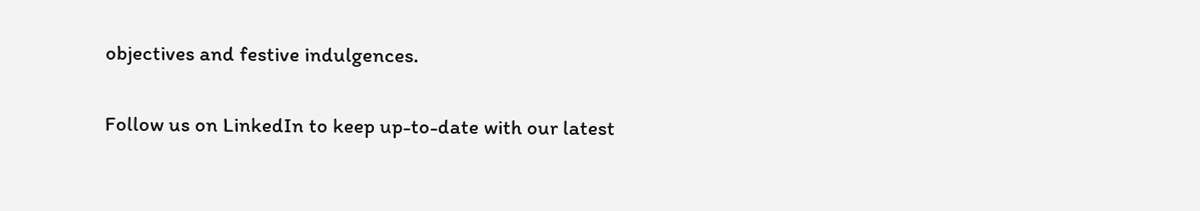objectives and festive indulgences.

Follow us on LinkedIn to keep up-to-date with our latest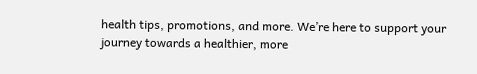health tips, promotions, and more. We’re here to support your journey towards a healthier, more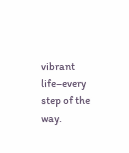vibrant life–every step of the way.